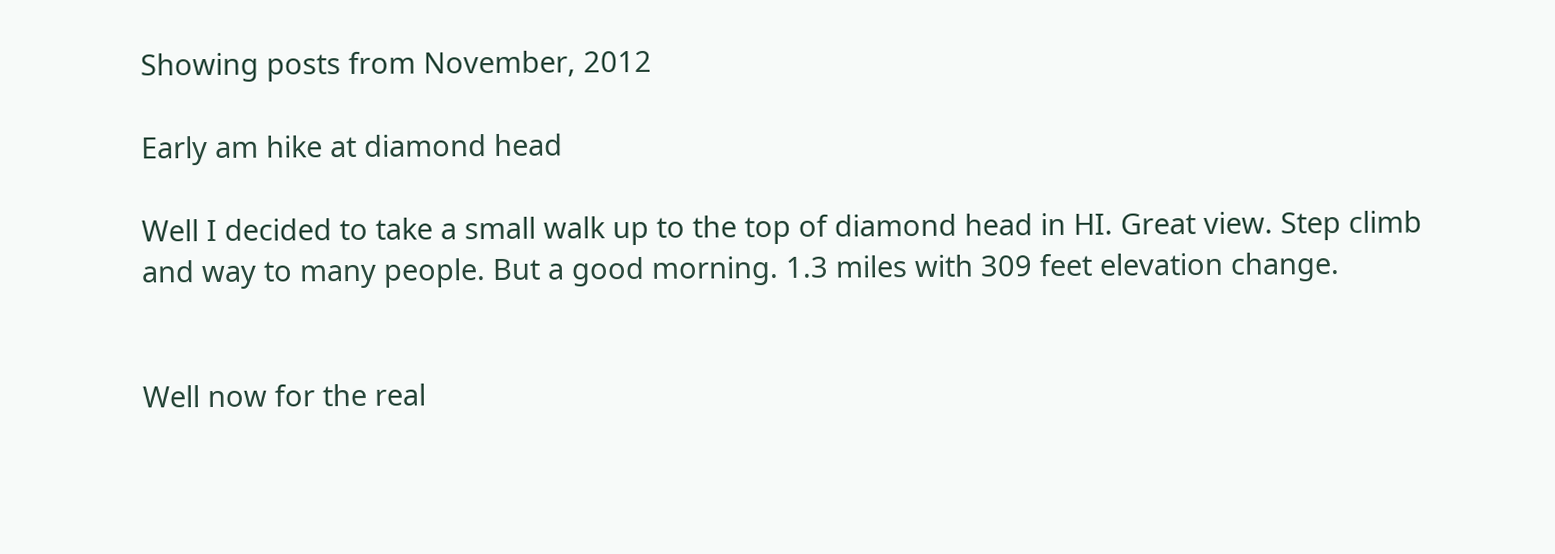Showing posts from November, 2012

Early am hike at diamond head

Well I decided to take a small walk up to the top of diamond head in HI. Great view. Step climb and way to many people. But a good morning. 1.3 miles with 309 feet elevation change.


Well now for the real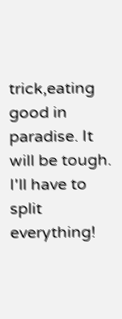trick,eating good in paradise. It will be tough. I'll have to split everything!